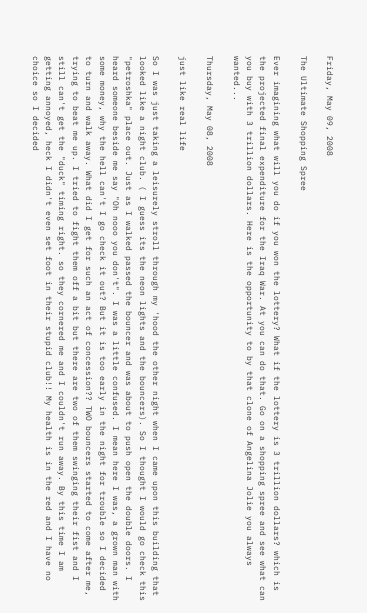Friday, May 09, 2008

The Ultimate Shopping Spree

Ever imagining what will you do if you won the lottery? What if the lottery is 3 trillion dollars? which is the projected final expenditure for the Iraq War. At you can do that. Go on a shopping spree and see what can you buy with 3 trillion dollars. Here is the opportunity to by that clone of Angelina Jolie you always wanted...

Thursday, May 08, 2008

just like real life

So I was just taking a leisurely stroll through my 'hood the other night when I came upon this building that looked like a night club. ( I guess its the neon lights and the bouncers). So I thought I would go check this "petroshka" place out. Just as I walked passed the bouncer and was about to push open the double doors. I heard someone beside me say "Oh nooo you don't". I was a little confused. I mean here I was, a grown man with some money, why the hell can't I go check it out? But it is too early in the night for trouble so I decided to turn and walk away. What did I get for such an act of concession?? TWO bouncers started to come after me, trying to beat me up. I tried to fight them off a bit but there are two of them swinging their fist and I still can't get the "duck" timing right. so they cornered me and I couldn't run away. By this time I am getting annoyed, heck I didn't even set foot in their stupid club!! My health is in the red and I have no choice so I decided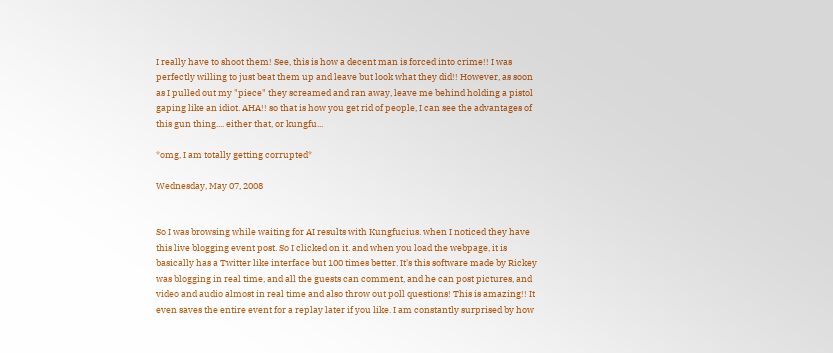I really have to shoot them! See, this is how a decent man is forced into crime!! I was perfectly willing to just beat them up and leave but look what they did!! However, as soon as I pulled out my "piece" they screamed and ran away, leave me behind holding a pistol gaping like an idiot. AHA!! so that is how you get rid of people, I can see the advantages of this gun thing.... either that, or kungfu...

*omg, I am totally getting corrupted*

Wednesday, May 07, 2008


So I was browsing while waiting for AI results with Kungfucius. when I noticed they have this live blogging event post. So I clicked on it. and when you load the webpage, it is basically has a Twitter like interface but 100 times better. It's this software made by Rickey was blogging in real time, and all the guests can comment, and he can post pictures, and video and audio almost in real time and also throw out poll questions! This is amazing!! It even saves the entire event for a replay later if you like. I am constantly surprised by how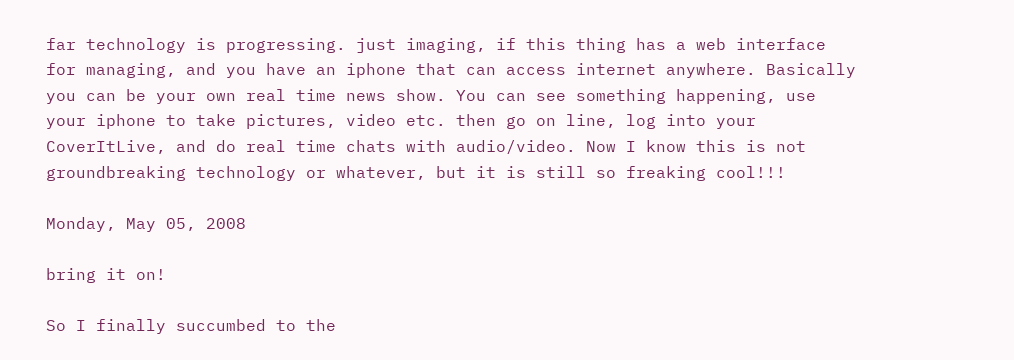far technology is progressing. just imaging, if this thing has a web interface for managing, and you have an iphone that can access internet anywhere. Basically you can be your own real time news show. You can see something happening, use your iphone to take pictures, video etc. then go on line, log into your CoverItLive, and do real time chats with audio/video. Now I know this is not groundbreaking technology or whatever, but it is still so freaking cool!!!

Monday, May 05, 2008

bring it on!

So I finally succumbed to the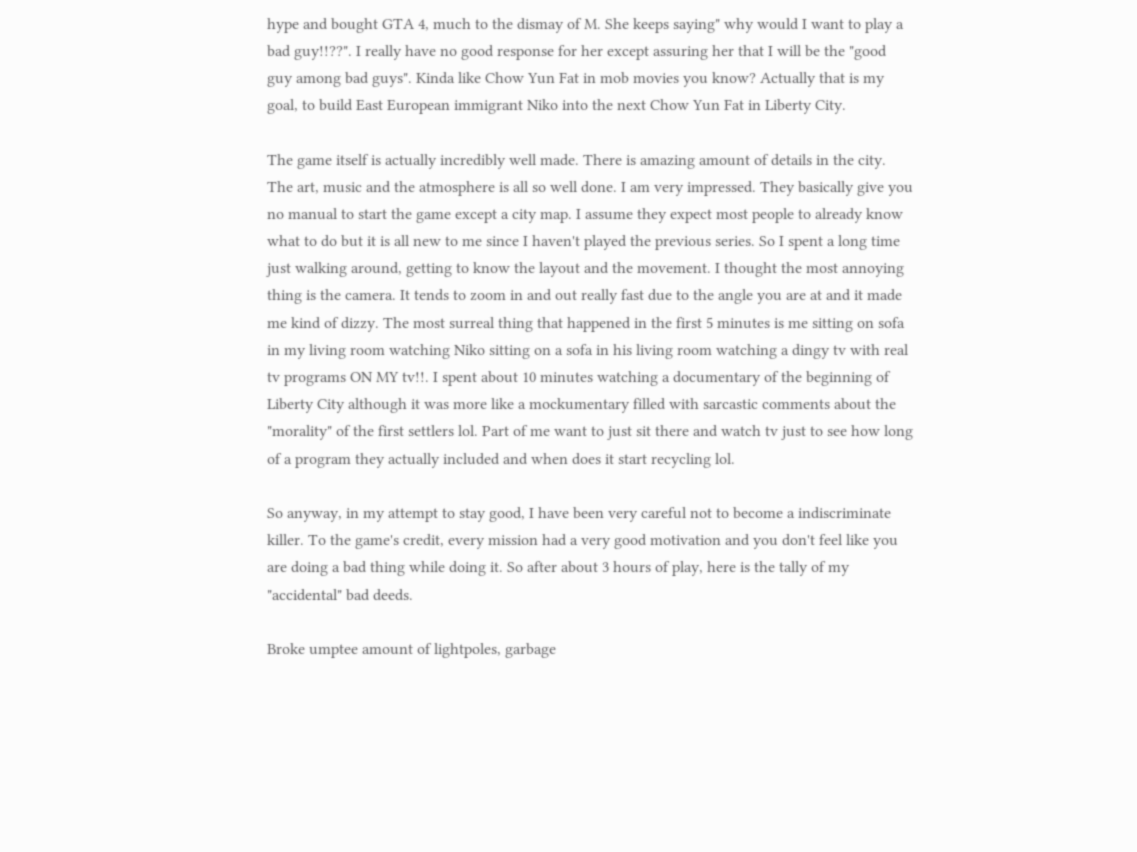hype and bought GTA 4, much to the dismay of M. She keeps saying" why would I want to play a bad guy!!??". I really have no good response for her except assuring her that I will be the "good guy among bad guys". Kinda like Chow Yun Fat in mob movies you know? Actually that is my goal, to build East European immigrant Niko into the next Chow Yun Fat in Liberty City.

The game itself is actually incredibly well made. There is amazing amount of details in the city. The art, music and the atmosphere is all so well done. I am very impressed. They basically give you no manual to start the game except a city map. I assume they expect most people to already know what to do but it is all new to me since I haven't played the previous series. So I spent a long time just walking around, getting to know the layout and the movement. I thought the most annoying thing is the camera. It tends to zoom in and out really fast due to the angle you are at and it made me kind of dizzy. The most surreal thing that happened in the first 5 minutes is me sitting on sofa in my living room watching Niko sitting on a sofa in his living room watching a dingy tv with real tv programs ON MY tv!!. I spent about 10 minutes watching a documentary of the beginning of Liberty City although it was more like a mockumentary filled with sarcastic comments about the "morality" of the first settlers lol. Part of me want to just sit there and watch tv just to see how long of a program they actually included and when does it start recycling lol.

So anyway, in my attempt to stay good, I have been very careful not to become a indiscriminate killer. To the game's credit, every mission had a very good motivation and you don't feel like you are doing a bad thing while doing it. So after about 3 hours of play, here is the tally of my "accidental" bad deeds.

Broke umptee amount of lightpoles, garbage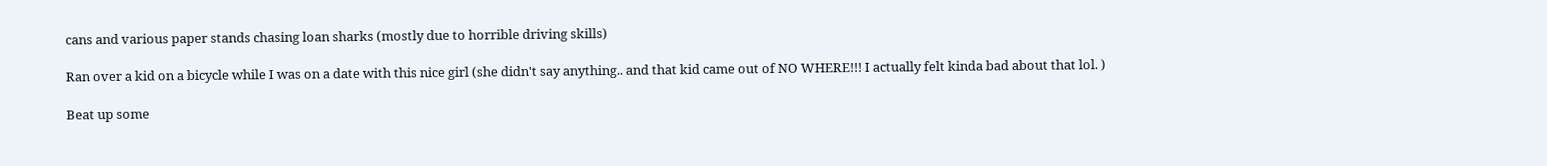cans and various paper stands chasing loan sharks (mostly due to horrible driving skills)

Ran over a kid on a bicycle while I was on a date with this nice girl (she didn't say anything.. and that kid came out of NO WHERE!!! I actually felt kinda bad about that lol. )

Beat up some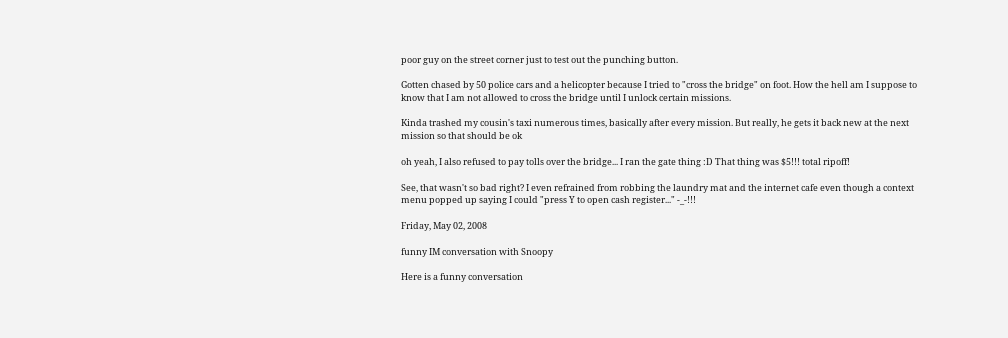poor guy on the street corner just to test out the punching button.

Gotten chased by 50 police cars and a helicopter because I tried to "cross the bridge" on foot. How the hell am I suppose to know that I am not allowed to cross the bridge until I unlock certain missions.

Kinda trashed my cousin's taxi numerous times, basically after every mission. But really, he gets it back new at the next mission so that should be ok

oh yeah, I also refused to pay tolls over the bridge... I ran the gate thing :D That thing was $5!!! total ripoff!

See, that wasn't so bad right? I even refrained from robbing the laundry mat and the internet cafe even though a context menu popped up saying I could "press Y to open cash register..." -_-!!!

Friday, May 02, 2008

funny IM conversation with Snoopy

Here is a funny conversation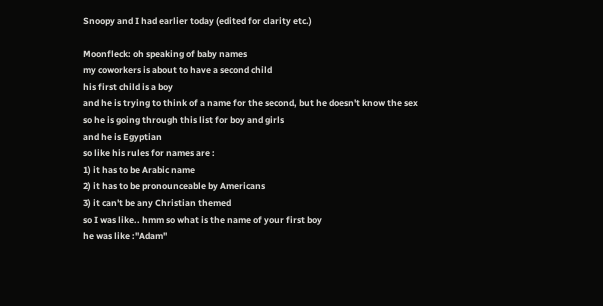Snoopy and I had earlier today (edited for clarity etc.)

Moonfleck: oh speaking of baby names
my coworkers is about to have a second child
his first child is a boy
and he is trying to think of a name for the second, but he doesn't know the sex
so he is going through this list for boy and girls
and he is Egyptian
so like his rules for names are :
1) it has to be Arabic name
2) it has to be pronounceable by Americans
3) it can't be any Christian themed
so I was like.. hmm so what is the name of your first boy
he was like :"Adam"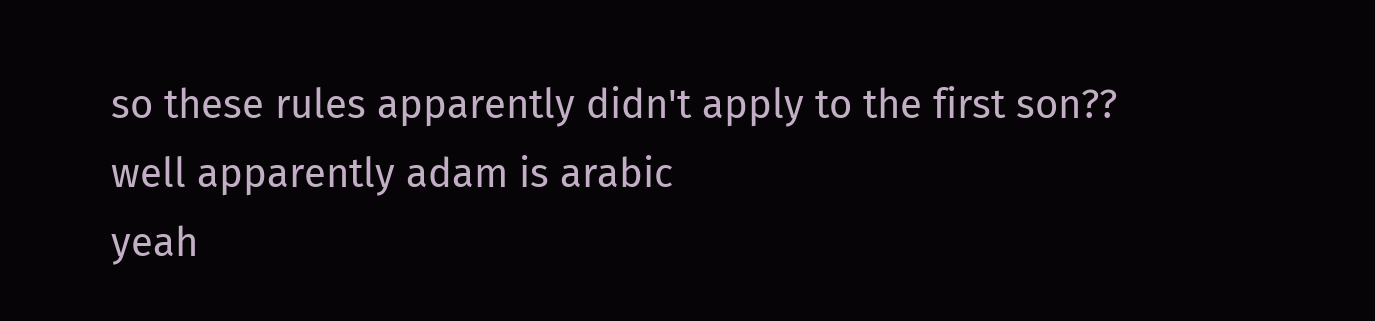so these rules apparently didn't apply to the first son??
well apparently adam is arabic
yeah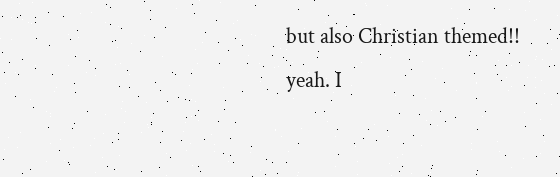but also Christian themed!!
yeah. I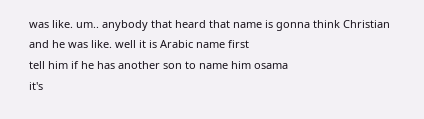was like. um.. anybody that heard that name is gonna think Christian
and he was like. well it is Arabic name first
tell him if he has another son to name him osama
it's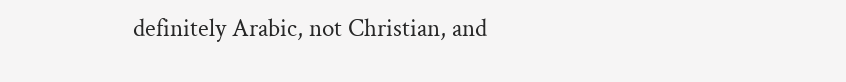definitely Arabic, not Christian, and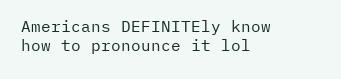Americans DEFINITEly know how to pronounce it lol